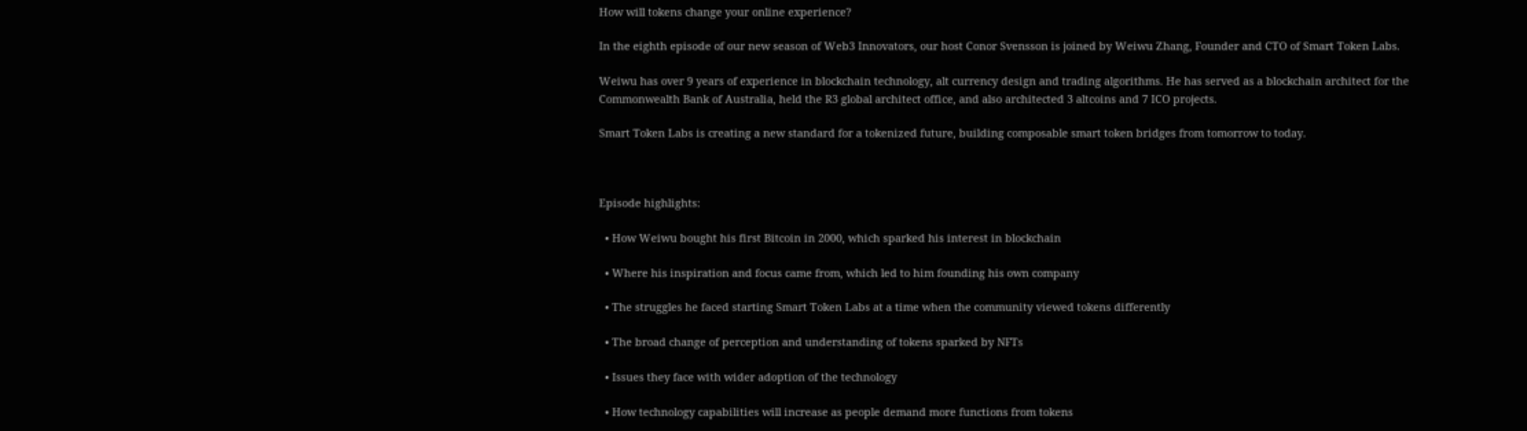How will tokens change your online experience?

In the eighth episode of our new season of Web3 Innovators, our host Conor Svensson is joined by Weiwu Zhang, Founder and CTO of Smart Token Labs.

Weiwu has over 9 years of experience in blockchain technology, alt currency design and trading algorithms. He has served as a blockchain architect for the Commonwealth Bank of Australia, held the R3 global architect office, and also architected 3 altcoins and 7 ICO projects.

Smart Token Labs is creating a new standard for a tokenized future, building composable smart token bridges from tomorrow to today.



Episode highlights:

  • How Weiwu bought his first Bitcoin in 2000, which sparked his interest in blockchain

  • Where his inspiration and focus came from, which led to him founding his own company

  • The struggles he faced starting Smart Token Labs at a time when the community viewed tokens differently

  • The broad change of perception and understanding of tokens sparked by NFTs

  • Issues they face with wider adoption of the technology

  • How technology capabilities will increase as people demand more functions from tokens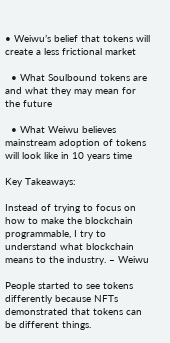• Weiwu’s belief that tokens will create a less frictional market

  • What Soulbound tokens are and what they may mean for the future

  • What Weiwu believes mainstream adoption of tokens will look like in 10 years time

Key Takeaways:

Instead of trying to focus on how to make the blockchain programmable, I try to understand what blockchain means to the industry. – Weiwu

People started to see tokens differently because NFTs demonstrated that tokens can be different things.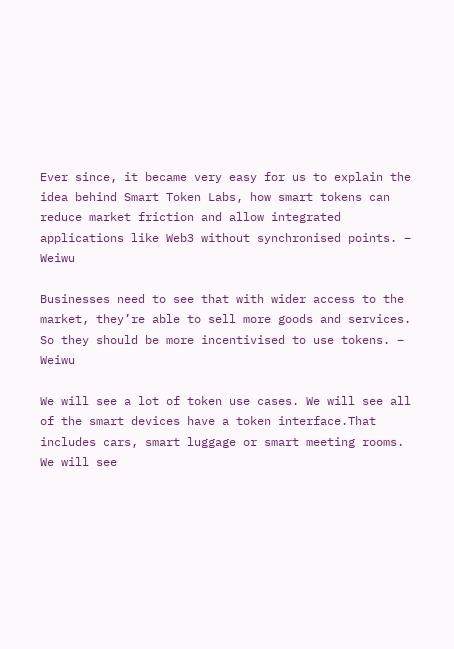Ever since, it became very easy for us to explain the idea behind Smart Token Labs, how smart tokens can reduce market friction and allow integrated applications like Web3 without synchronised points. – Weiwu

Businesses need to see that with wider access to the market, they’re able to sell more goods and services. So they should be more incentivised to use tokens. – Weiwu

We will see a lot of token use cases. We will see all of the smart devices have a token interface.That includes cars, smart luggage or smart meeting rooms. We will see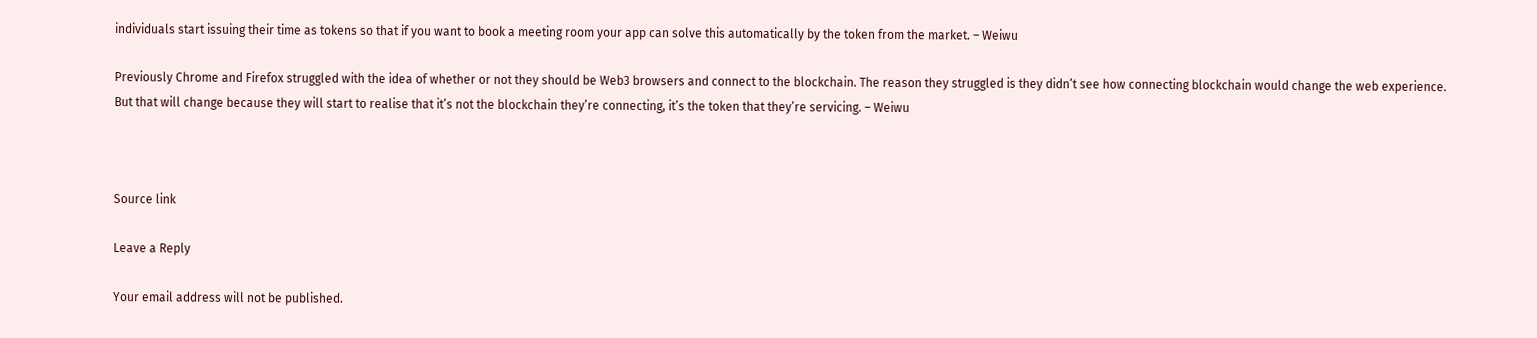individuals start issuing their time as tokens so that if you want to book a meeting room your app can solve this automatically by the token from the market. – Weiwu

Previously Chrome and Firefox struggled with the idea of whether or not they should be Web3 browsers and connect to the blockchain. The reason they struggled is they didn’t see how connecting blockchain would change the web experience. But that will change because they will start to realise that it’s not the blockchain they’re connecting, it’s the token that they’re servicing. – Weiwu



Source link

Leave a Reply

Your email address will not be published.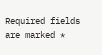Required fields are marked *